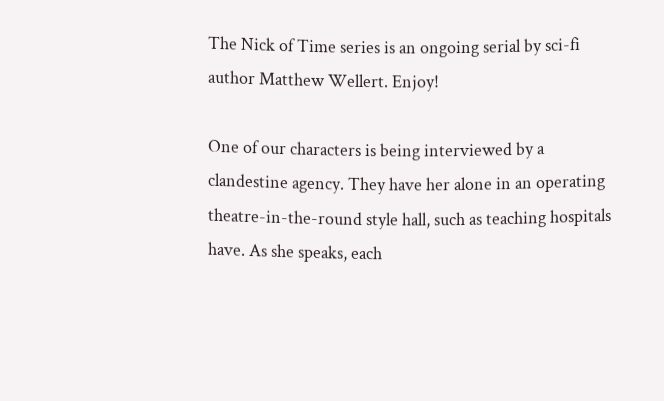The Nick of Time series is an ongoing serial by sci-fi author Matthew Wellert. Enjoy!

One of our characters is being interviewed by a clandestine agency. They have her alone in an operating theatre-in-the-round style hall, such as teaching hospitals have. As she speaks, each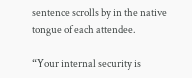sentence scrolls by in the native tongue of each attendee.

“Your internal security is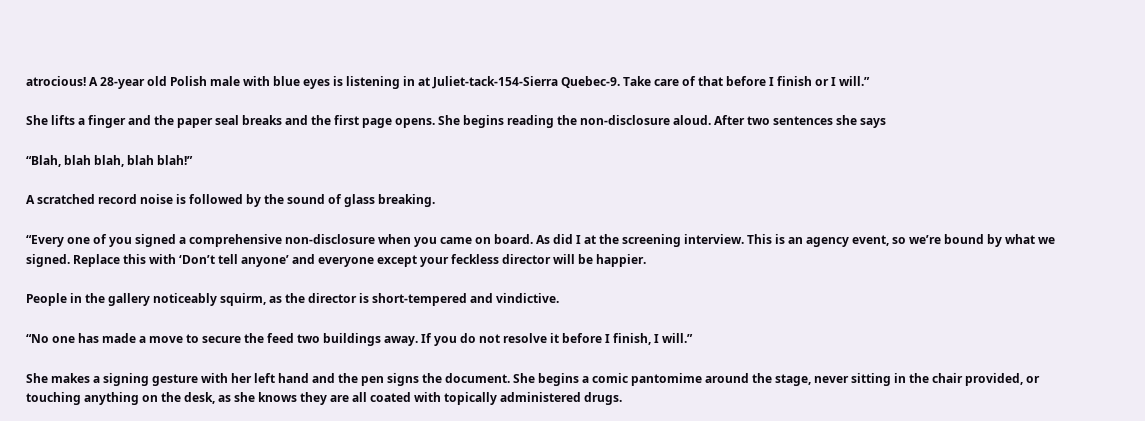atrocious! A 28-year old Polish male with blue eyes is listening in at Juliet-tack-154-Sierra Quebec-9. Take care of that before I finish or I will.”

She lifts a finger and the paper seal breaks and the first page opens. She begins reading the non-disclosure aloud. After two sentences she says

“Blah, blah blah, blah blah!”

A scratched record noise is followed by the sound of glass breaking.

“Every one of you signed a comprehensive non-disclosure when you came on board. As did I at the screening interview. This is an agency event, so we’re bound by what we signed. Replace this with ‘Don’t tell anyone’ and everyone except your feckless director will be happier.

People in the gallery noticeably squirm, as the director is short-tempered and vindictive.

“No one has made a move to secure the feed two buildings away. If you do not resolve it before I finish, I will.”

She makes a signing gesture with her left hand and the pen signs the document. She begins a comic pantomime around the stage, never sitting in the chair provided, or touching anything on the desk, as she knows they are all coated with topically administered drugs.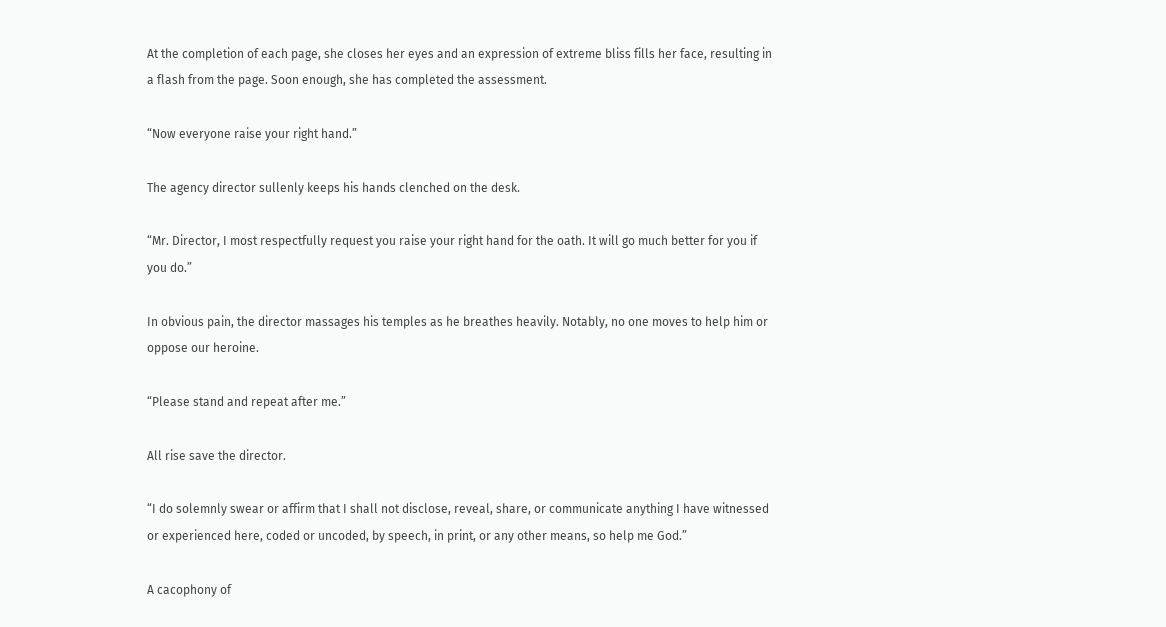At the completion of each page, she closes her eyes and an expression of extreme bliss fills her face, resulting in a flash from the page. Soon enough, she has completed the assessment.

“Now everyone raise your right hand.”

The agency director sullenly keeps his hands clenched on the desk.

“Mr. Director, I most respectfully request you raise your right hand for the oath. It will go much better for you if you do.”

In obvious pain, the director massages his temples as he breathes heavily. Notably, no one moves to help him or oppose our heroine.

“Please stand and repeat after me.”

All rise save the director.

“I do solemnly swear or affirm that I shall not disclose, reveal, share, or communicate anything I have witnessed or experienced here, coded or uncoded, by speech, in print, or any other means, so help me God.”

A cacophony of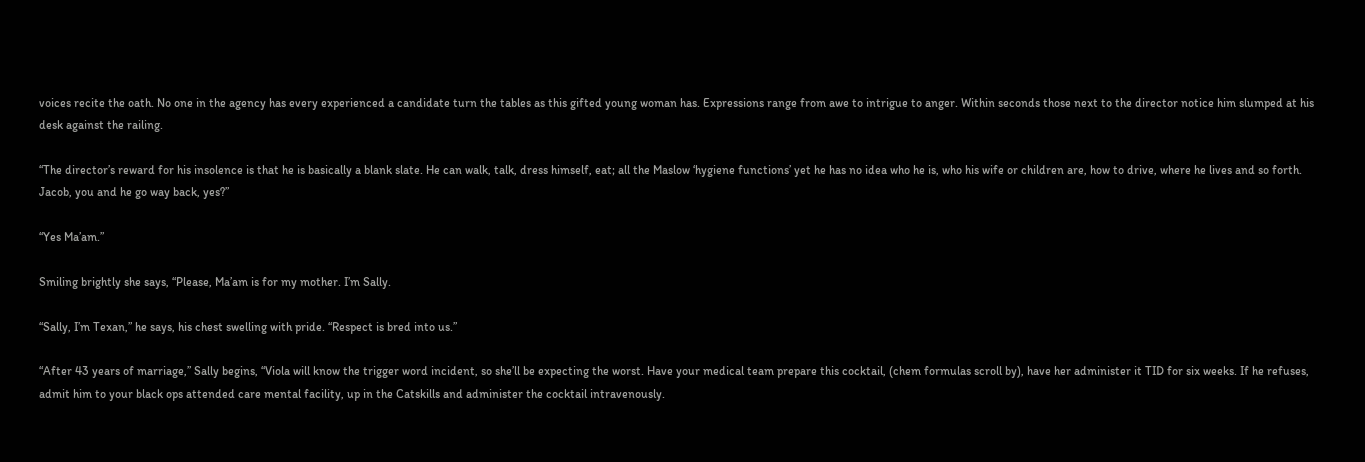voices recite the oath. No one in the agency has every experienced a candidate turn the tables as this gifted young woman has. Expressions range from awe to intrigue to anger. Within seconds those next to the director notice him slumped at his desk against the railing.

“The director’s reward for his insolence is that he is basically a blank slate. He can walk, talk, dress himself, eat; all the Maslow ‘hygiene functions’ yet he has no idea who he is, who his wife or children are, how to drive, where he lives and so forth. Jacob, you and he go way back, yes?”

“Yes Ma’am.”

Smiling brightly she says, “Please, Ma’am is for my mother. I’m Sally.

“Sally, I’m Texan,” he says, his chest swelling with pride. “Respect is bred into us.”

“After 43 years of marriage,” Sally begins, “Viola will know the trigger word incident, so she’ll be expecting the worst. Have your medical team prepare this cocktail, (chem formulas scroll by), have her administer it TID for six weeks. If he refuses, admit him to your black ops attended care mental facility, up in the Catskills and administer the cocktail intravenously.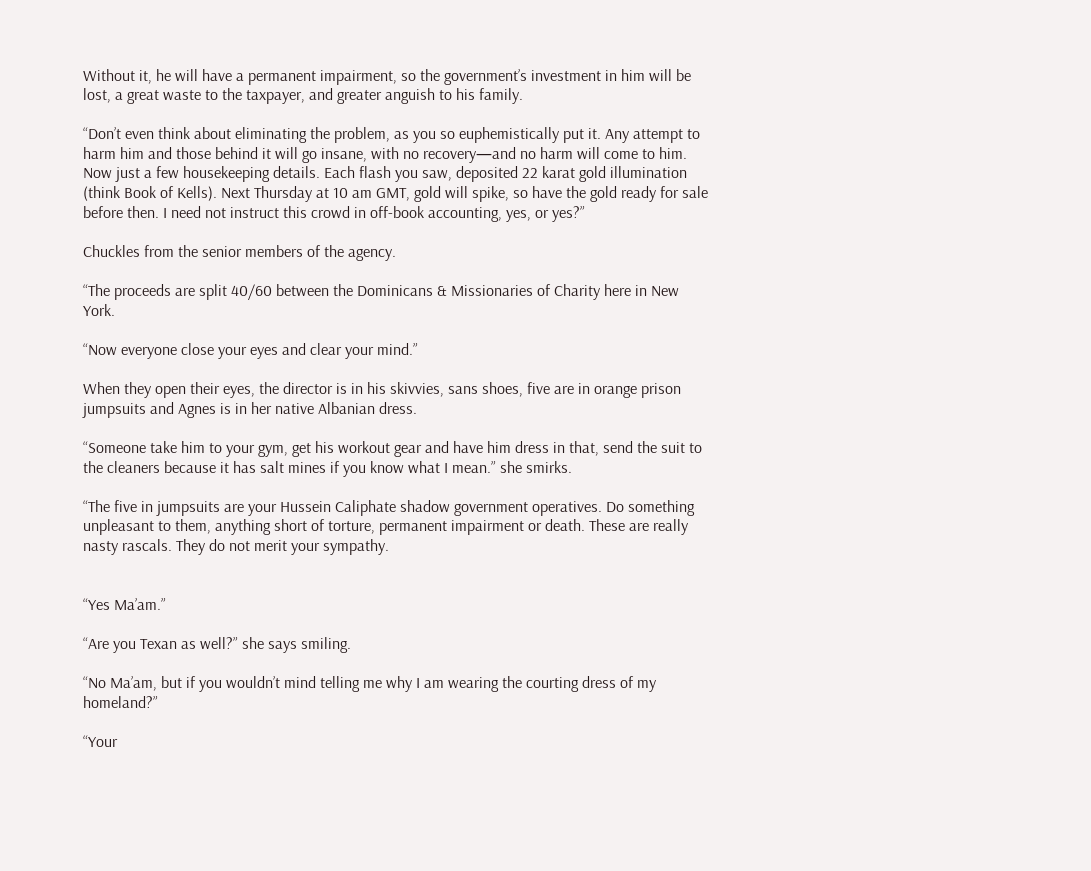Without it, he will have a permanent impairment, so the government’s investment in him will be lost, a great waste to the taxpayer, and greater anguish to his family.

“Don’t even think about eliminating the problem, as you so euphemistically put it. Any attempt to harm him and those behind it will go insane, with no recovery—and no harm will come to him. Now just a few housekeeping details. Each flash you saw, deposited 22 karat gold illumination (think Book of Kells). Next Thursday at 10 am GMT, gold will spike, so have the gold ready for sale before then. I need not instruct this crowd in off-book accounting, yes, or yes?”

Chuckles from the senior members of the agency.

“The proceeds are split 40/60 between the Dominicans & Missionaries of Charity here in New York.

“Now everyone close your eyes and clear your mind.”

When they open their eyes, the director is in his skivvies, sans shoes, five are in orange prison jumpsuits and Agnes is in her native Albanian dress.

“Someone take him to your gym, get his workout gear and have him dress in that, send the suit to the cleaners because it has salt mines if you know what I mean.” she smirks.

“The five in jumpsuits are your Hussein Caliphate shadow government operatives. Do something unpleasant to them, anything short of torture, permanent impairment or death. These are really nasty rascals. They do not merit your sympathy.


“Yes Ma’am.”

“Are you Texan as well?” she says smiling.

“No Ma’am, but if you wouldn’t mind telling me why I am wearing the courting dress of my homeland?”

“Your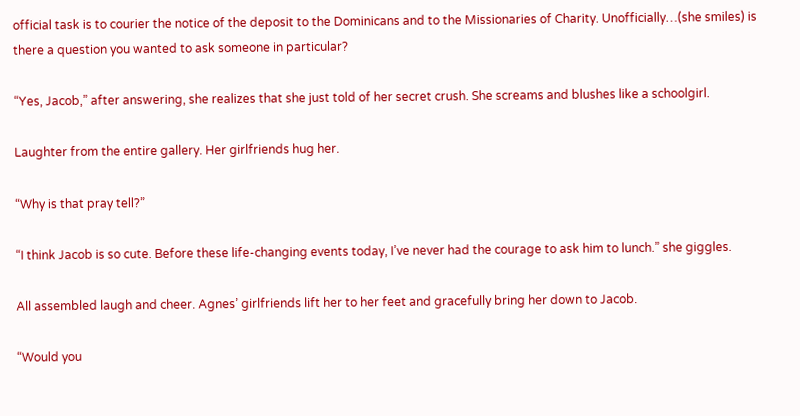official task is to courier the notice of the deposit to the Dominicans and to the Missionaries of Charity. Unofficially…(she smiles) is there a question you wanted to ask someone in particular?

“Yes, Jacob,” after answering, she realizes that she just told of her secret crush. She screams and blushes like a schoolgirl.

Laughter from the entire gallery. Her girlfriends hug her.

“Why is that pray tell?”

“I think Jacob is so cute. Before these life-changing events today, I’ve never had the courage to ask him to lunch.” she giggles.

All assembled laugh and cheer. Agnes’ girlfriends lift her to her feet and gracefully bring her down to Jacob.

“Would you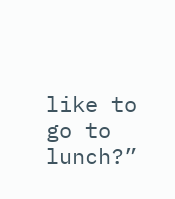like to go to lunch?”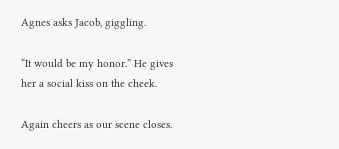Agnes asks Jacob, giggling.

“It would be my honor.” He gives her a social kiss on the cheek.

Again cheers as our scene closes.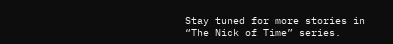Stay tuned for more stories in “The Nick of Time” series.